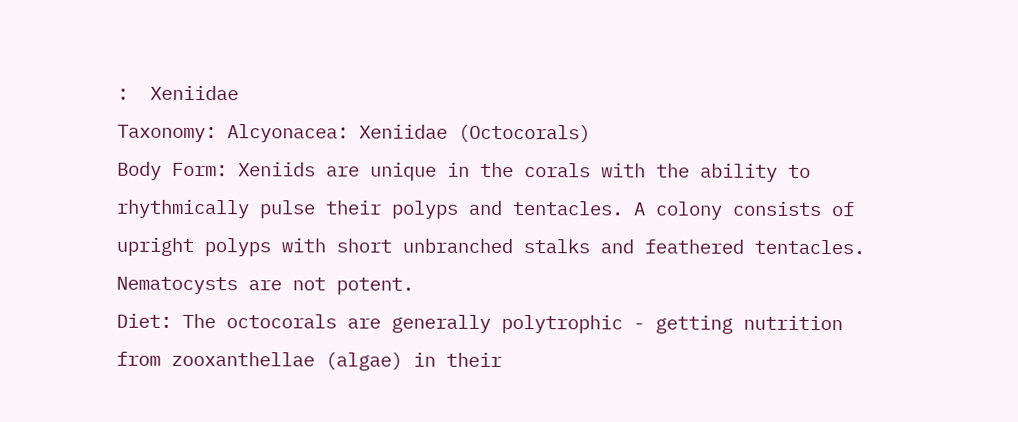:  Xeniidae
Taxonomy: Alcyonacea: Xeniidae (Octocorals)
Body Form: Xeniids are unique in the corals with the ability to rhythmically pulse their polyps and tentacles. A colony consists of upright polyps with short unbranched stalks and feathered tentacles. Nematocysts are not potent.
Diet: The octocorals are generally polytrophic - getting nutrition from zooxanthellae (algae) in their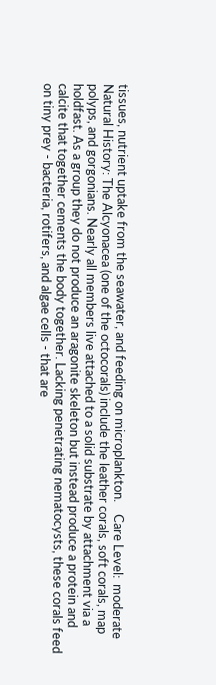tissues, nutrient uptake from the seawater, and feeding on microplankton.    Care Level:  moderate
Natural History: The Alcyonacea (one of the octocorals) include the leather corals, soft corals, map polyps, and gorgonians. Nearly all members live attached to a solid substrate by attachment via a holdfast. As a group they do not produce an aragonite skeleton but instead produce a protein and calcite that together cements the body together. Lacking penetrating nematocysts, these corals feed on tiny prey - bacteria, rotifers, and algae cells - that are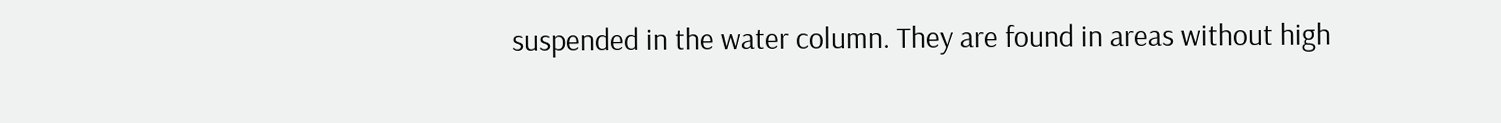suspended in the water column. They are found in areas without high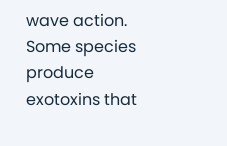wave action. Some species produce exotoxins that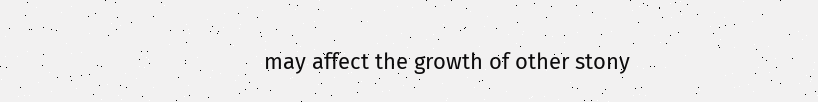may affect the growth of other stony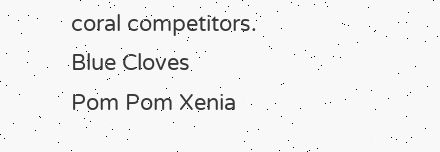coral competitors.
Blue Cloves
Pom Pom Xenia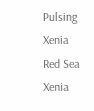Pulsing Xenia
Red Sea Xenia